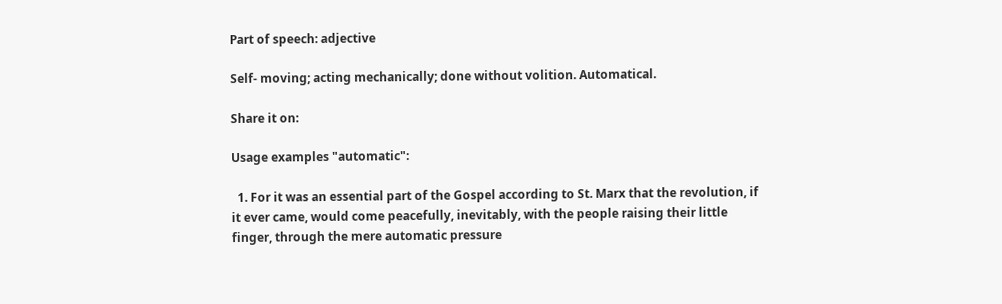Part of speech: adjective

Self- moving; acting mechanically; done without volition. Automatical.

Share it on:

Usage examples "automatic":

  1. For it was an essential part of the Gospel according to St. Marx that the revolution, if it ever came, would come peacefully, inevitably, with the people raising their little finger, through the mere automatic pressure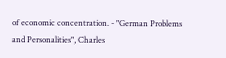of economic concentration. - "German Problems and Personalities", Charles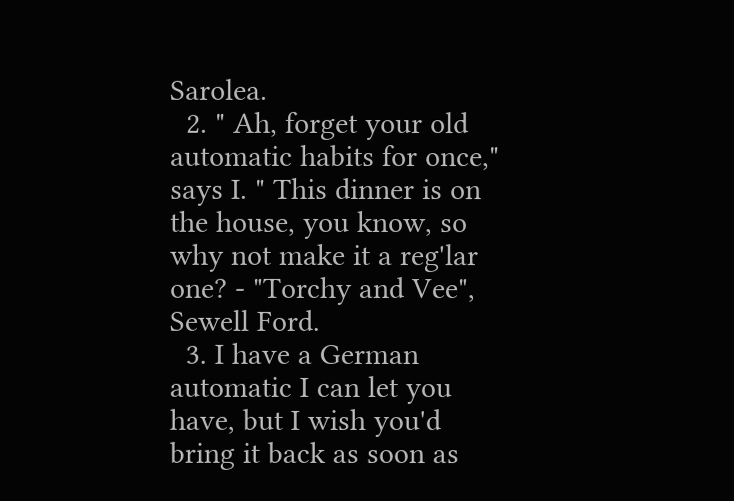Sarolea.
  2. " Ah, forget your old automatic habits for once," says I. " This dinner is on the house, you know, so why not make it a reg'lar one? - "Torchy and Vee", Sewell Ford.
  3. I have a German automatic I can let you have, but I wish you'd bring it back as soon as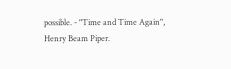possible. - "Time and Time Again", Henry Beam Piper.